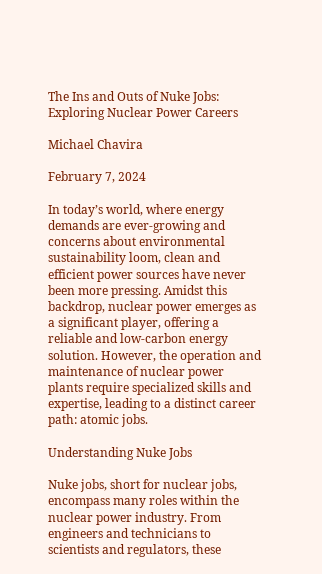The Ins and Outs of Nuke Jobs: Exploring Nuclear Power Careers

Michael Chavira

February 7, 2024

In today’s world, where energy demands are ever-growing and concerns about environmental sustainability loom, clean and efficient power sources have never been more pressing. Amidst this backdrop, nuclear power emerges as a significant player, offering a reliable and low-carbon energy solution. However, the operation and maintenance of nuclear power plants require specialized skills and expertise, leading to a distinct career path: atomic jobs.

Understanding Nuke Jobs

Nuke jobs, short for nuclear jobs, encompass many roles within the nuclear power industry. From engineers and technicians to scientists and regulators, these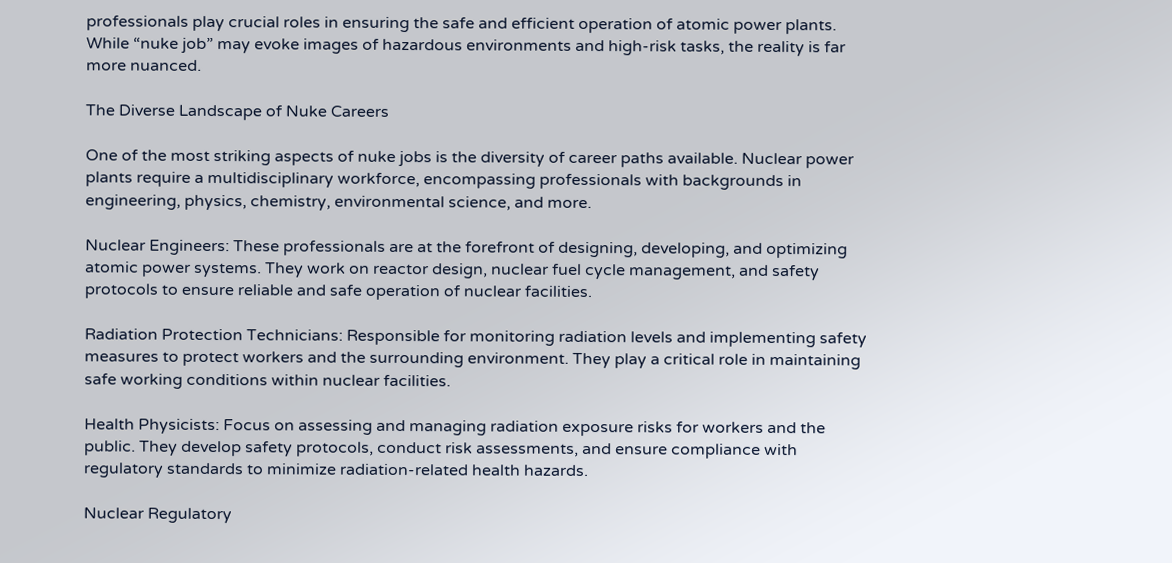professionals play crucial roles in ensuring the safe and efficient operation of atomic power plants. While “nuke job” may evoke images of hazardous environments and high-risk tasks, the reality is far more nuanced.

The Diverse Landscape of Nuke Careers

One of the most striking aspects of nuke jobs is the diversity of career paths available. Nuclear power plants require a multidisciplinary workforce, encompassing professionals with backgrounds in engineering, physics, chemistry, environmental science, and more.

Nuclear Engineers: These professionals are at the forefront of designing, developing, and optimizing atomic power systems. They work on reactor design, nuclear fuel cycle management, and safety protocols to ensure reliable and safe operation of nuclear facilities.

Radiation Protection Technicians: Responsible for monitoring radiation levels and implementing safety measures to protect workers and the surrounding environment. They play a critical role in maintaining safe working conditions within nuclear facilities.

Health Physicists: Focus on assessing and managing radiation exposure risks for workers and the public. They develop safety protocols, conduct risk assessments, and ensure compliance with regulatory standards to minimize radiation-related health hazards.

Nuclear Regulatory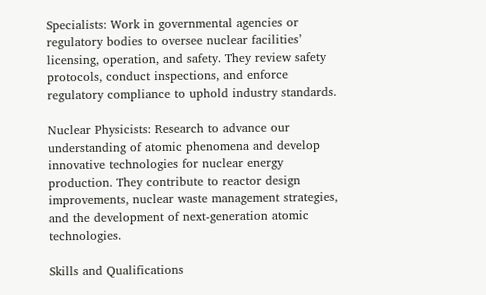Specialists: Work in governmental agencies or regulatory bodies to oversee nuclear facilities’ licensing, operation, and safety. They review safety protocols, conduct inspections, and enforce regulatory compliance to uphold industry standards.

Nuclear Physicists: Research to advance our understanding of atomic phenomena and develop innovative technologies for nuclear energy production. They contribute to reactor design improvements, nuclear waste management strategies, and the development of next-generation atomic technologies.

Skills and Qualifications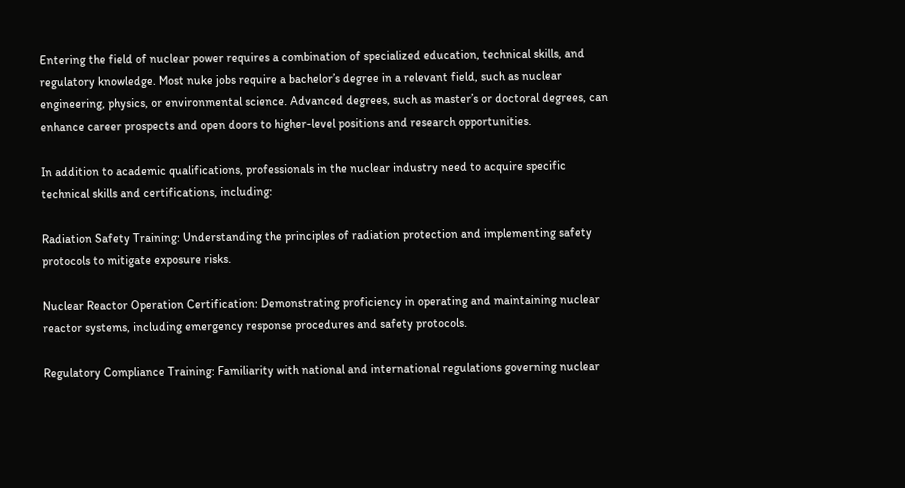Entering the field of nuclear power requires a combination of specialized education, technical skills, and regulatory knowledge. Most nuke jobs require a bachelor’s degree in a relevant field, such as nuclear engineering, physics, or environmental science. Advanced degrees, such as master’s or doctoral degrees, can enhance career prospects and open doors to higher-level positions and research opportunities.

In addition to academic qualifications, professionals in the nuclear industry need to acquire specific technical skills and certifications, including:

Radiation Safety Training: Understanding the principles of radiation protection and implementing safety protocols to mitigate exposure risks.

Nuclear Reactor Operation Certification: Demonstrating proficiency in operating and maintaining nuclear reactor systems, including emergency response procedures and safety protocols.

Regulatory Compliance Training: Familiarity with national and international regulations governing nuclear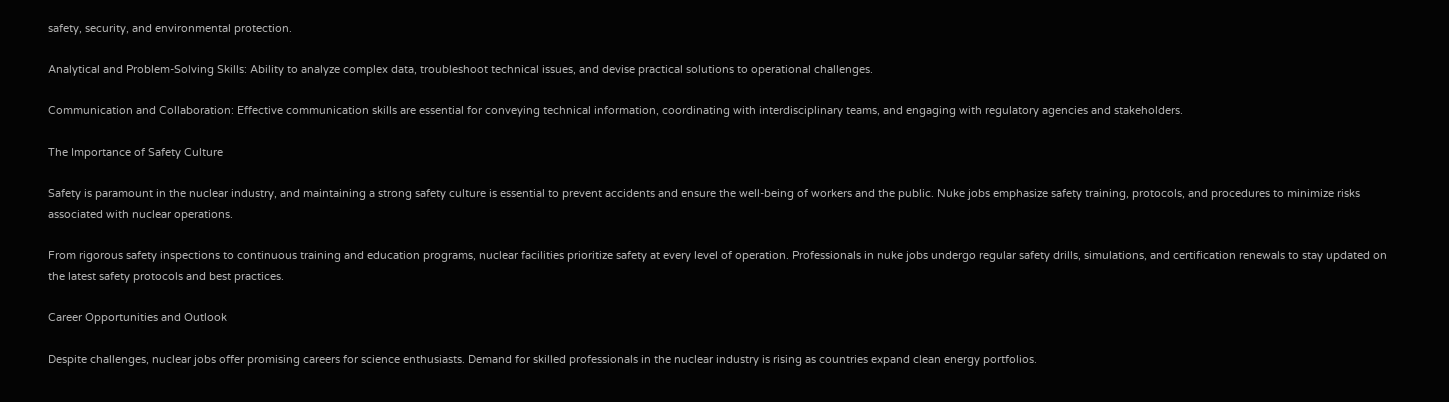safety, security, and environmental protection.

Analytical and Problem-Solving Skills: Ability to analyze complex data, troubleshoot technical issues, and devise practical solutions to operational challenges.

Communication and Collaboration: Effective communication skills are essential for conveying technical information, coordinating with interdisciplinary teams, and engaging with regulatory agencies and stakeholders.

The Importance of Safety Culture

Safety is paramount in the nuclear industry, and maintaining a strong safety culture is essential to prevent accidents and ensure the well-being of workers and the public. Nuke jobs emphasize safety training, protocols, and procedures to minimize risks associated with nuclear operations.

From rigorous safety inspections to continuous training and education programs, nuclear facilities prioritize safety at every level of operation. Professionals in nuke jobs undergo regular safety drills, simulations, and certification renewals to stay updated on the latest safety protocols and best practices.

Career Opportunities and Outlook

Despite challenges, nuclear jobs offer promising careers for science enthusiasts. Demand for skilled professionals in the nuclear industry is rising as countries expand clean energy portfolios.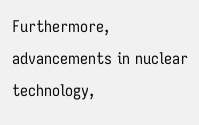Furthermore, advancements in nuclear technology,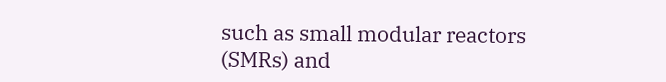such as small modular reactors (SMRs) and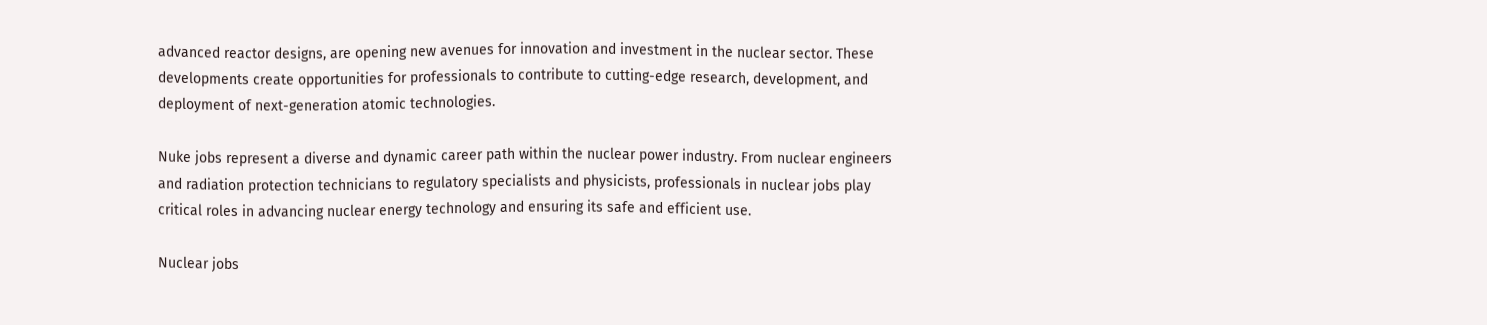advanced reactor designs, are opening new avenues for innovation and investment in the nuclear sector. These developments create opportunities for professionals to contribute to cutting-edge research, development, and deployment of next-generation atomic technologies.

Nuke jobs represent a diverse and dynamic career path within the nuclear power industry. From nuclear engineers and radiation protection technicians to regulatory specialists and physicists, professionals in nuclear jobs play critical roles in advancing nuclear energy technology and ensuring its safe and efficient use.

Nuclear jobs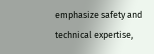emphasize safety and technical expertise,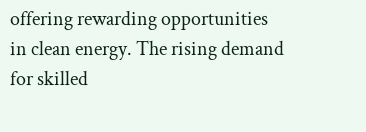offering rewarding opportunities in clean energy. The rising demand for skilled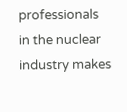professionals in the nuclear industry makes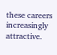these careers increasingly attractive.